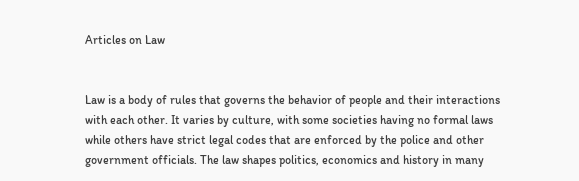Articles on Law


Law is a body of rules that governs the behavior of people and their interactions with each other. It varies by culture, with some societies having no formal laws while others have strict legal codes that are enforced by the police and other government officials. The law shapes politics, economics and history in many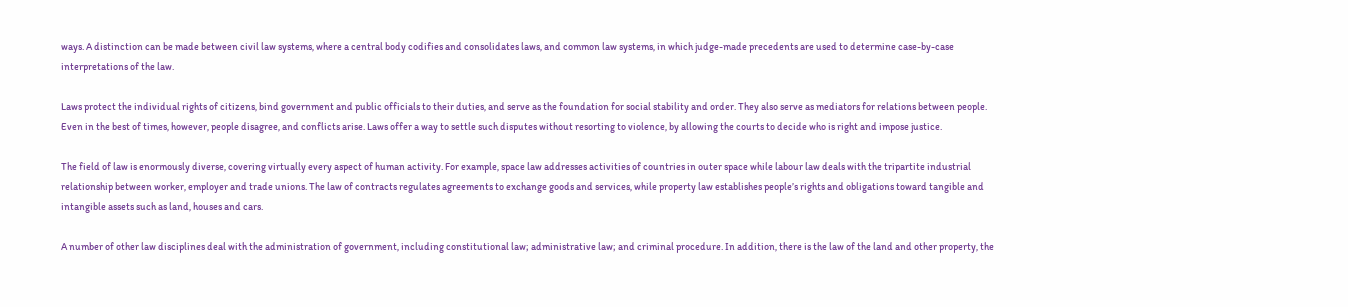ways. A distinction can be made between civil law systems, where a central body codifies and consolidates laws, and common law systems, in which judge-made precedents are used to determine case-by-case interpretations of the law.

Laws protect the individual rights of citizens, bind government and public officials to their duties, and serve as the foundation for social stability and order. They also serve as mediators for relations between people. Even in the best of times, however, people disagree, and conflicts arise. Laws offer a way to settle such disputes without resorting to violence, by allowing the courts to decide who is right and impose justice.

The field of law is enormously diverse, covering virtually every aspect of human activity. For example, space law addresses activities of countries in outer space while labour law deals with the tripartite industrial relationship between worker, employer and trade unions. The law of contracts regulates agreements to exchange goods and services, while property law establishes people’s rights and obligations toward tangible and intangible assets such as land, houses and cars.

A number of other law disciplines deal with the administration of government, including constitutional law; administrative law; and criminal procedure. In addition, there is the law of the land and other property, the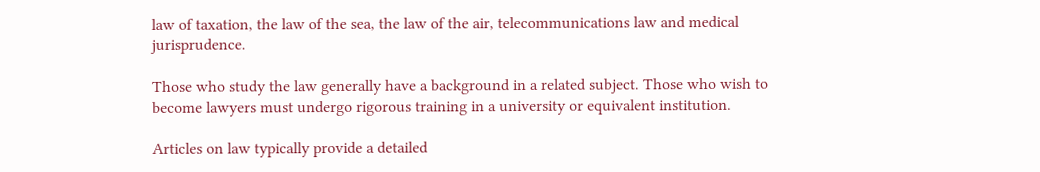law of taxation, the law of the sea, the law of the air, telecommunications law and medical jurisprudence.

Those who study the law generally have a background in a related subject. Those who wish to become lawyers must undergo rigorous training in a university or equivalent institution.

Articles on law typically provide a detailed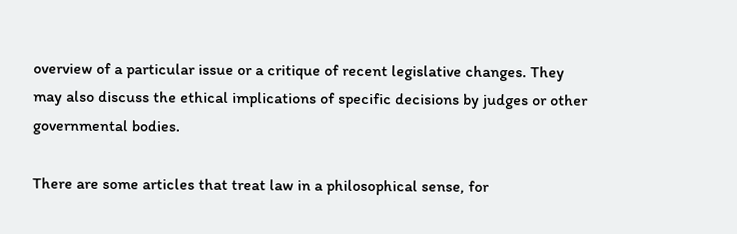overview of a particular issue or a critique of recent legislative changes. They may also discuss the ethical implications of specific decisions by judges or other governmental bodies.

There are some articles that treat law in a philosophical sense, for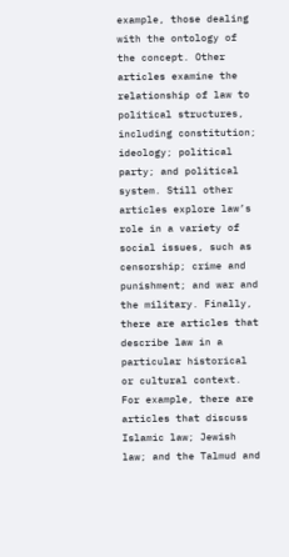example, those dealing with the ontology of the concept. Other articles examine the relationship of law to political structures, including constitution; ideology; political party; and political system. Still other articles explore law’s role in a variety of social issues, such as censorship; crime and punishment; and war and the military. Finally, there are articles that describe law in a particular historical or cultural context. For example, there are articles that discuss Islamic law; Jewish law; and the Talmud and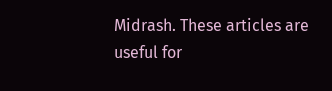Midrash. These articles are useful for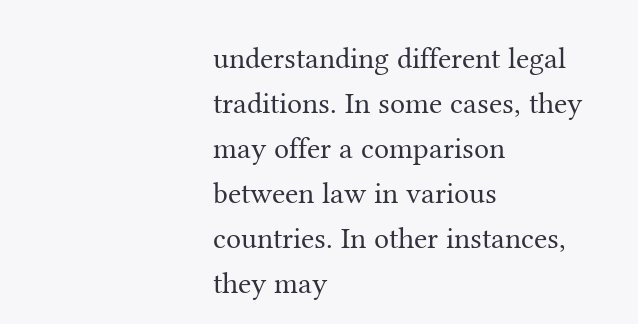understanding different legal traditions. In some cases, they may offer a comparison between law in various countries. In other instances, they may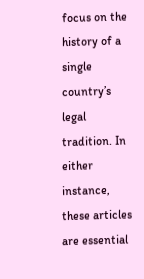focus on the history of a single country’s legal tradition. In either instance, these articles are essential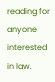reading for anyone interested in law.